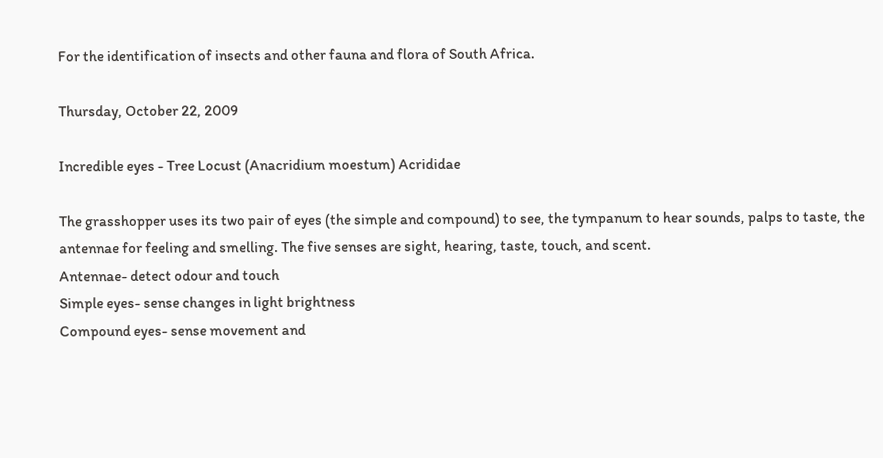For the identification of insects and other fauna and flora of South Africa.

Thursday, October 22, 2009

Incredible eyes - Tree Locust (Anacridium moestum) Acrididae

The grasshopper uses its two pair of eyes (the simple and compound) to see, the tympanum to hear sounds, palps to taste, the antennae for feeling and smelling. The five senses are sight, hearing, taste, touch, and scent.
Antennae- detect odour and touch
Simple eyes- sense changes in light brightness
Compound eyes- sense movement and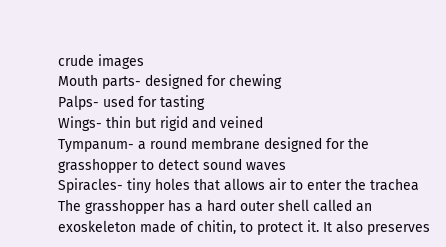crude images
Mouth parts- designed for chewing
Palps- used for tasting
Wings- thin but rigid and veined
Tympanum- a round membrane designed for the grasshopper to detect sound waves
Spiracles- tiny holes that allows air to enter the trachea
The grasshopper has a hard outer shell called an exoskeleton made of chitin, to protect it. It also preserves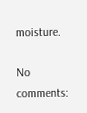moisture.

No comments: